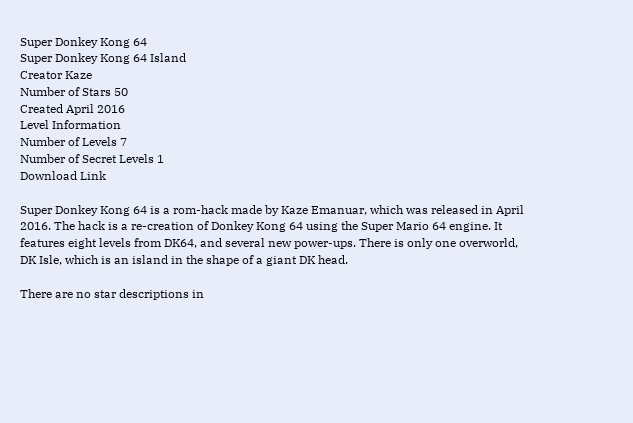Super Donkey Kong 64
Super Donkey Kong 64 Island
Creator Kaze
Number of Stars 50
Created April 2016
Level Information
Number of Levels 7
Number of Secret Levels 1
Download Link

Super Donkey Kong 64 is a rom-hack made by Kaze Emanuar, which was released in April 2016. The hack is a re-creation of Donkey Kong 64 using the Super Mario 64 engine. It features eight levels from DK64, and several new power-ups. There is only one overworld, DK Isle, which is an island in the shape of a giant DK head.

There are no star descriptions in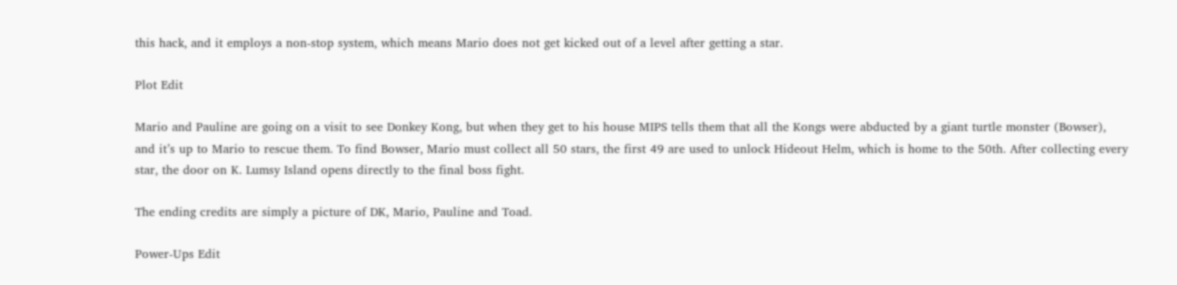this hack, and it employs a non-stop system, which means Mario does not get kicked out of a level after getting a star.

Plot Edit

Mario and Pauline are going on a visit to see Donkey Kong, but when they get to his house MIPS tells them that all the Kongs were abducted by a giant turtle monster (Bowser), and it’s up to Mario to rescue them. To find Bowser, Mario must collect all 50 stars, the first 49 are used to unlock Hideout Helm, which is home to the 50th. After collecting every star, the door on K. Lumsy Island opens directly to the final boss fight.

The ending credits are simply a picture of DK, Mario, Pauline and Toad.

Power-Ups Edit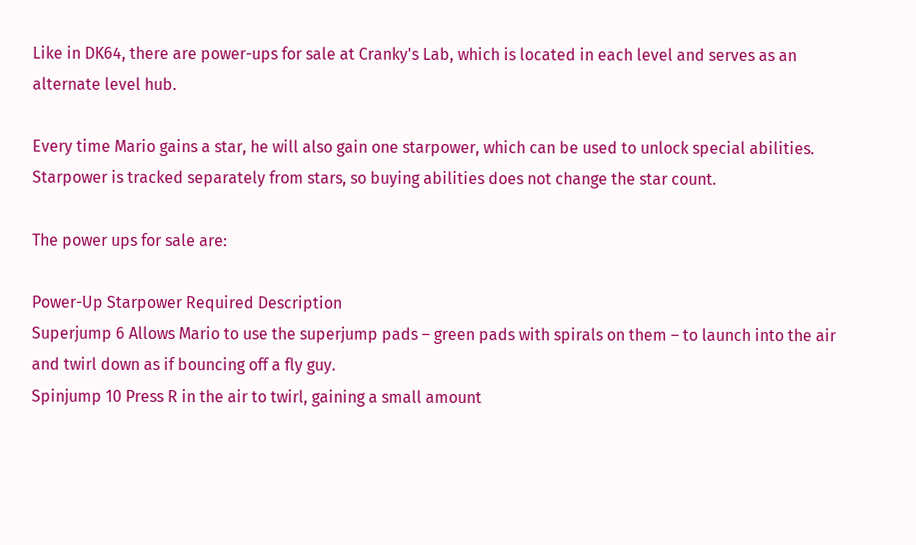Like in DK64, there are power-ups for sale at Cranky's Lab, which is located in each level and serves as an alternate level hub.

Every time Mario gains a star, he will also gain one starpower, which can be used to unlock special abilities. Starpower is tracked separately from stars, so buying abilities does not change the star count.

The power ups for sale are:

Power-Up Starpower Required Description
Superjump 6 Allows Mario to use the superjump pads – green pads with spirals on them – to launch into the air and twirl down as if bouncing off a fly guy.
Spinjump 10 Press R in the air to twirl, gaining a small amount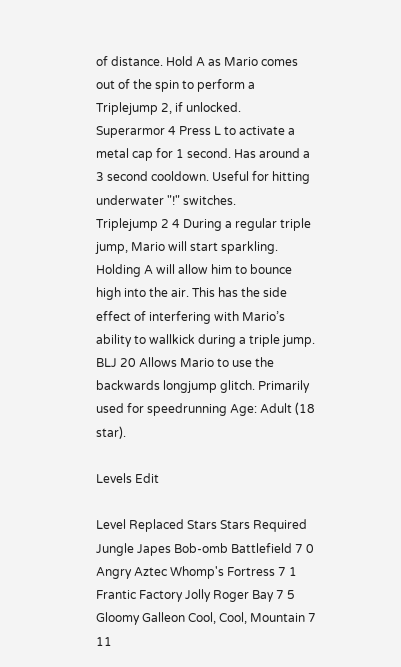of distance. Hold A as Mario comes out of the spin to perform a Triplejump 2, if unlocked.
Superarmor 4 Press L to activate a metal cap for 1 second. Has around a 3 second cooldown. Useful for hitting underwater "!" switches.
Triplejump 2 4 During a regular triple jump, Mario will start sparkling. Holding A will allow him to bounce high into the air. This has the side effect of interfering with Mario’s ability to wallkick during a triple jump.
BLJ 20 Allows Mario to use the backwards longjump glitch. Primarily used for speedrunning Age: Adult (18 star).

Levels Edit

Level Replaced Stars Stars Required
Jungle Japes Bob-omb Battlefield 7 0
Angry Aztec Whomp's Fortress 7 1
Frantic Factory Jolly Roger Bay 7 5
Gloomy Galleon Cool, Cool, Mountain 7 11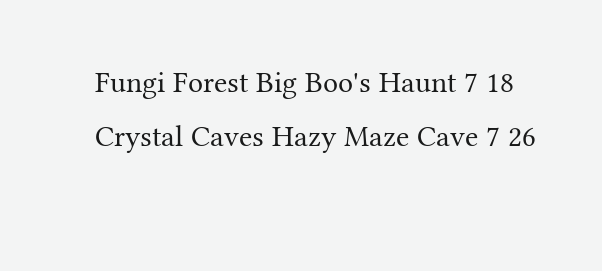Fungi Forest Big Boo's Haunt 7 18
Crystal Caves Hazy Maze Cave 7 26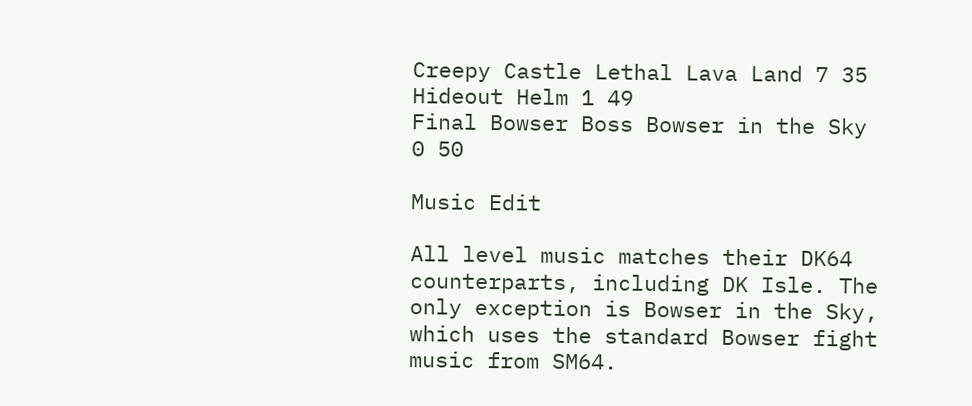Creepy Castle Lethal Lava Land 7 35
Hideout Helm 1 49
Final Bowser Boss Bowser in the Sky 0 50

Music Edit

All level music matches their DK64 counterparts, including DK Isle. The only exception is Bowser in the Sky, which uses the standard Bowser fight music from SM64.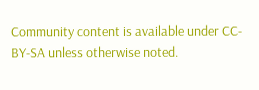Community content is available under CC-BY-SA unless otherwise noted.